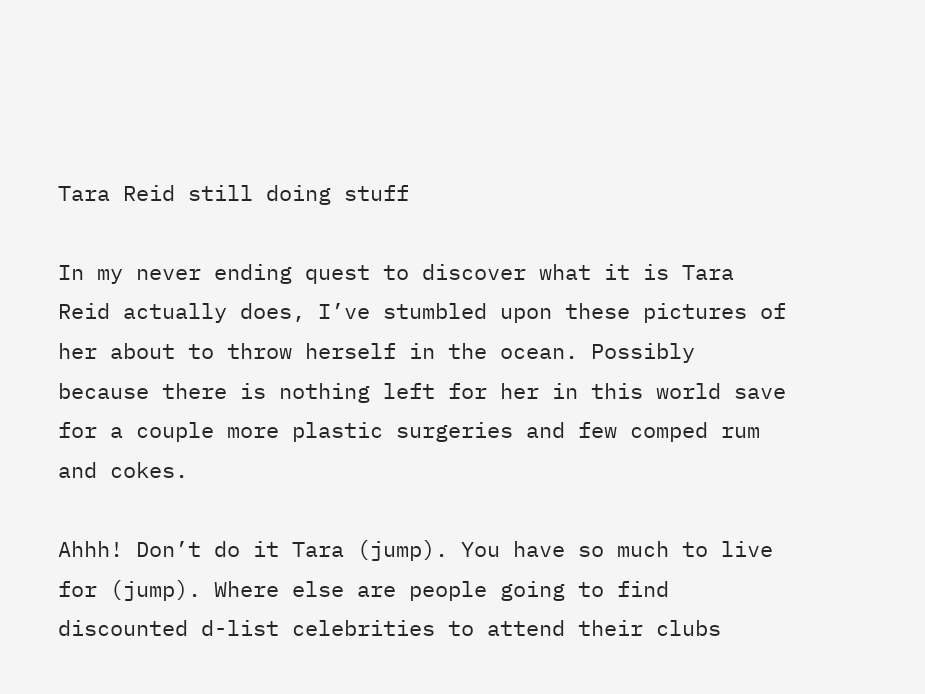Tara Reid still doing stuff

In my never ending quest to discover what it is Tara Reid actually does, I’ve stumbled upon these pictures of her about to throw herself in the ocean. Possibly because there is nothing left for her in this world save for a couple more plastic surgeries and few comped rum and cokes.

Ahhh! Don’t do it Tara (jump). You have so much to live for (jump). Where else are people going to find discounted d-list celebrities to attend their clubs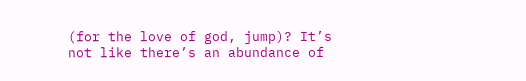(for the love of god, jump)? It’s not like there’s an abundance of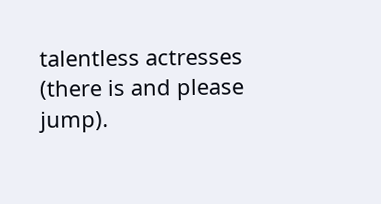talentless actresses (there is and please jump).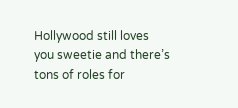Hollywood still loves you sweetie and there’s tons of roles for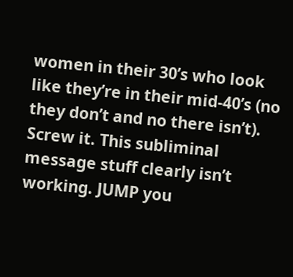women in their 30’s who look like they’re in their mid-40’s (no they don’t and no there isn’t). Screw it. This subliminal message stuff clearly isn’t working. JUMP you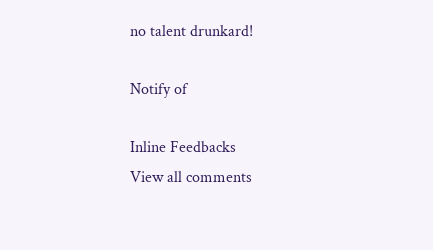no talent drunkard!

Notify of

Inline Feedbacks
View all comments